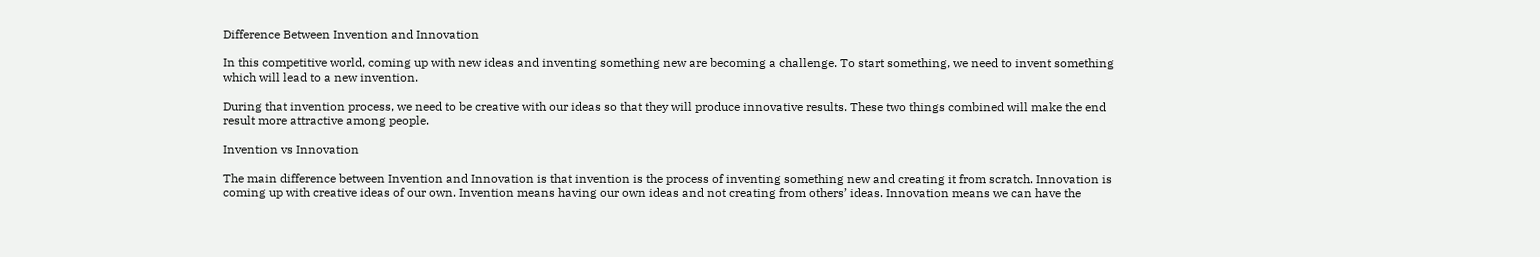Difference Between Invention and Innovation

In this competitive world, coming up with new ideas and inventing something new are becoming a challenge. To start something, we need to invent something which will lead to a new invention.

During that invention process, we need to be creative with our ideas so that they will produce innovative results. These two things combined will make the end result more attractive among people.

Invention vs Innovation

The main difference between Invention and Innovation is that invention is the process of inventing something new and creating it from scratch. Innovation is coming up with creative ideas of our own. Invention means having our own ideas and not creating from others’ ideas. Innovation means we can have the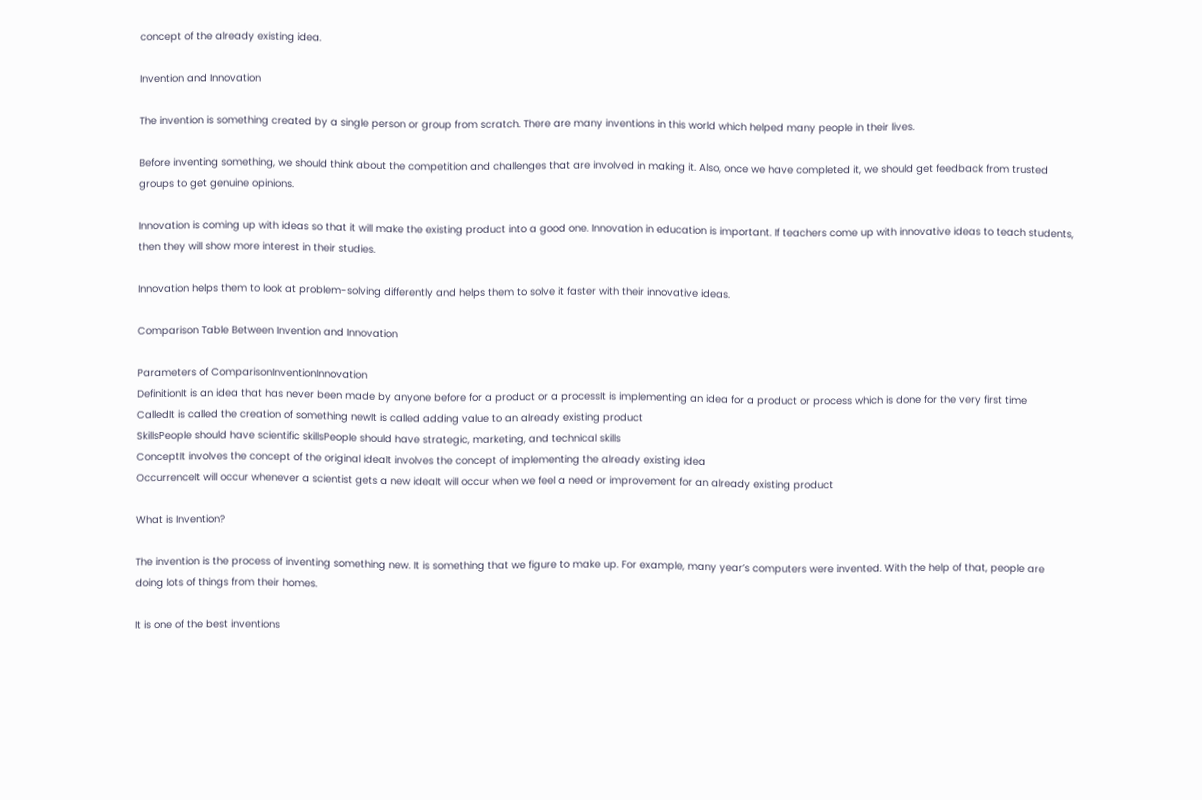concept of the already existing idea.

Invention and Innovation

The invention is something created by a single person or group from scratch. There are many inventions in this world which helped many people in their lives.

Before inventing something, we should think about the competition and challenges that are involved in making it. Also, once we have completed it, we should get feedback from trusted groups to get genuine opinions.

Innovation is coming up with ideas so that it will make the existing product into a good one. Innovation in education is important. If teachers come up with innovative ideas to teach students, then they will show more interest in their studies.

Innovation helps them to look at problem-solving differently and helps them to solve it faster with their innovative ideas.

Comparison Table Between Invention and Innovation

Parameters of ComparisonInventionInnovation
DefinitionIt is an idea that has never been made by anyone before for a product or a processIt is implementing an idea for a product or process which is done for the very first time
CalledIt is called the creation of something newIt is called adding value to an already existing product
SkillsPeople should have scientific skillsPeople should have strategic, marketing, and technical skills
ConceptIt involves the concept of the original ideaIt involves the concept of implementing the already existing idea
OccurrenceIt will occur whenever a scientist gets a new ideaIt will occur when we feel a need or improvement for an already existing product

What is Invention?

The invention is the process of inventing something new. It is something that we figure to make up. For example, many year’s computers were invented. With the help of that, people are doing lots of things from their homes.

It is one of the best inventions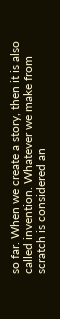so far. When we create a story, then it is also called invention. Whatever we make from scratch is considered an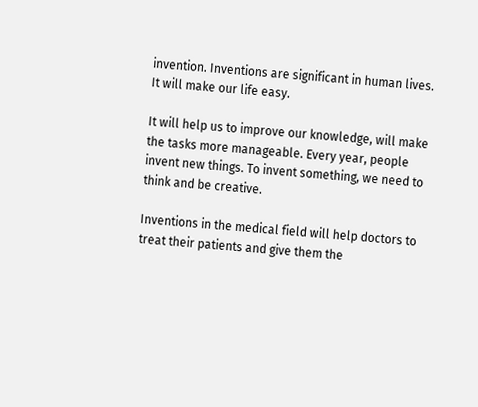invention. Inventions are significant in human lives. It will make our life easy.

It will help us to improve our knowledge, will make the tasks more manageable. Every year, people invent new things. To invent something, we need to think and be creative.

Inventions in the medical field will help doctors to treat their patients and give them the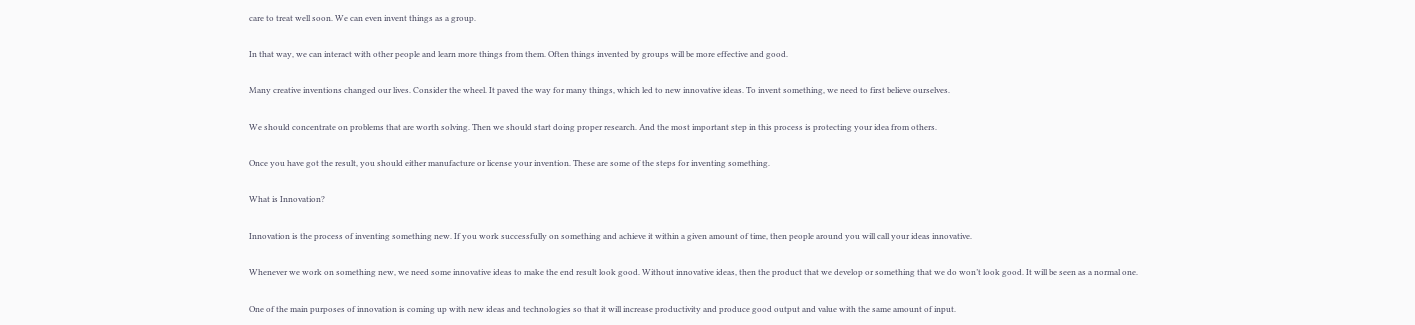care to treat well soon. We can even invent things as a group.

In that way, we can interact with other people and learn more things from them. Often things invented by groups will be more effective and good.

Many creative inventions changed our lives. Consider the wheel. It paved the way for many things, which led to new innovative ideas. To invent something, we need to first believe ourselves.

We should concentrate on problems that are worth solving. Then we should start doing proper research. And the most important step in this process is protecting your idea from others.

Once you have got the result, you should either manufacture or license your invention. These are some of the steps for inventing something.

What is Innovation?

Innovation is the process of inventing something new. If you work successfully on something and achieve it within a given amount of time, then people around you will call your ideas innovative.

Whenever we work on something new, we need some innovative ideas to make the end result look good. Without innovative ideas, then the product that we develop or something that we do won’t look good. It will be seen as a normal one.

One of the main purposes of innovation is coming up with new ideas and technologies so that it will increase productivity and produce good output and value with the same amount of input.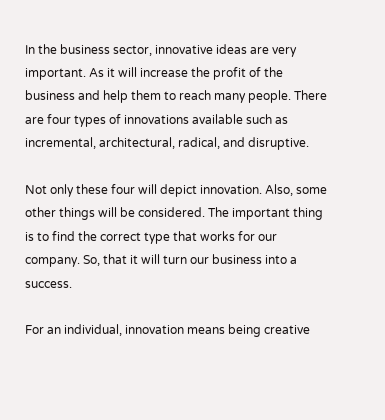In the business sector, innovative ideas are very important. As it will increase the profit of the business and help them to reach many people. There are four types of innovations available such as incremental, architectural, radical, and disruptive.

Not only these four will depict innovation. Also, some other things will be considered. The important thing is to find the correct type that works for our company. So, that it will turn our business into a success.

For an individual, innovation means being creative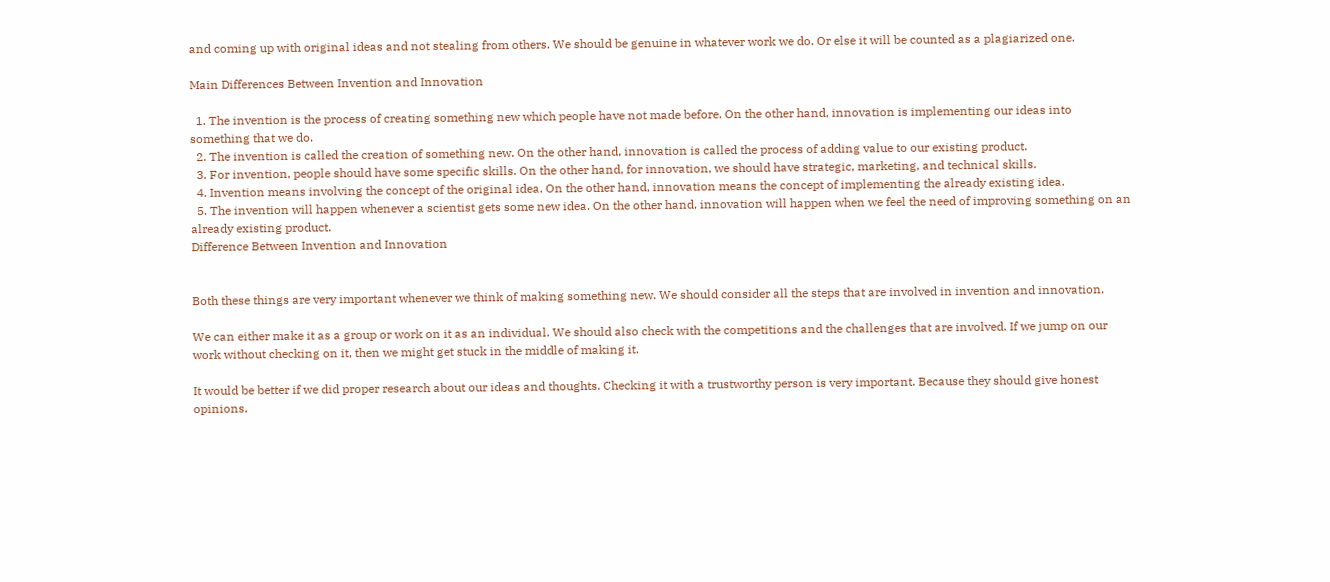and coming up with original ideas and not stealing from others. We should be genuine in whatever work we do. Or else it will be counted as a plagiarized one.

Main Differences Between Invention and Innovation

  1. The invention is the process of creating something new which people have not made before. On the other hand, innovation is implementing our ideas into something that we do.
  2. The invention is called the creation of something new. On the other hand, innovation is called the process of adding value to our existing product.
  3. For invention, people should have some specific skills. On the other hand, for innovation, we should have strategic, marketing, and technical skills.
  4. Invention means involving the concept of the original idea. On the other hand, innovation means the concept of implementing the already existing idea.
  5. The invention will happen whenever a scientist gets some new idea. On the other hand, innovation will happen when we feel the need of improving something on an already existing product.
Difference Between Invention and Innovation


Both these things are very important whenever we think of making something new. We should consider all the steps that are involved in invention and innovation.

We can either make it as a group or work on it as an individual. We should also check with the competitions and the challenges that are involved. If we jump on our work without checking on it, then we might get stuck in the middle of making it.

It would be better if we did proper research about our ideas and thoughts. Checking it with a trustworthy person is very important. Because they should give honest opinions.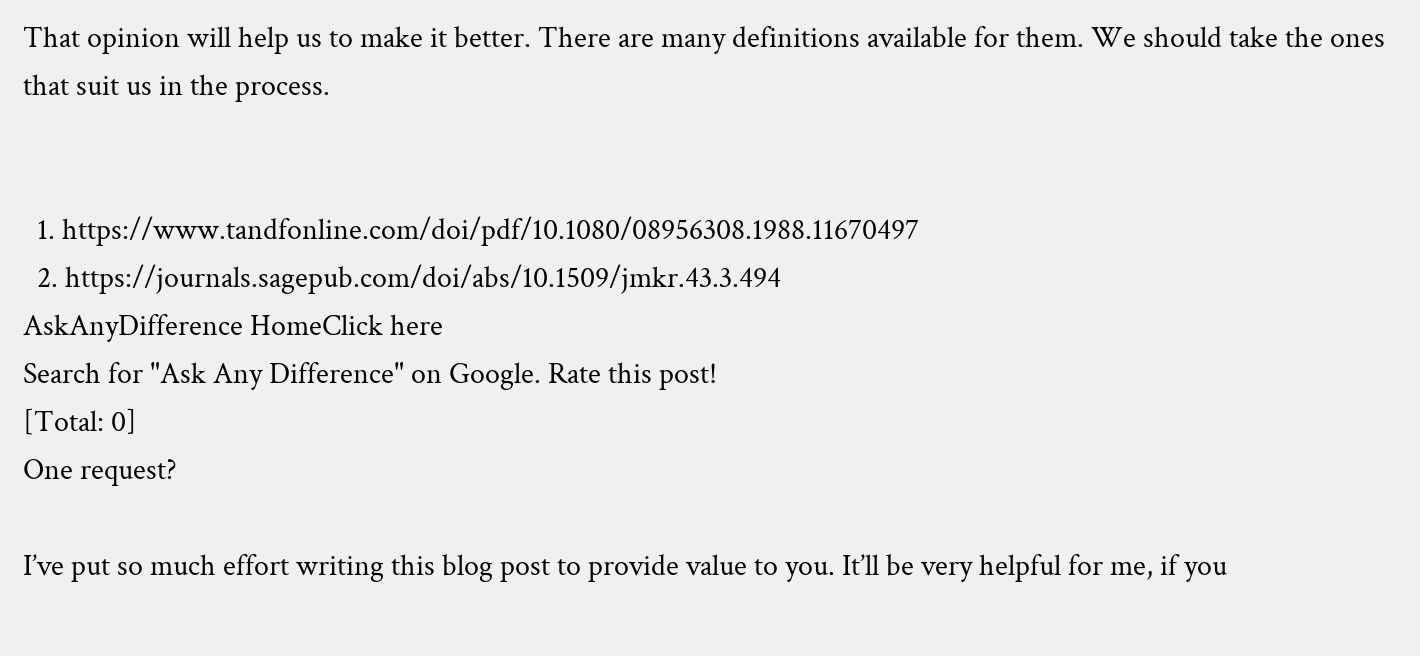That opinion will help us to make it better. There are many definitions available for them. We should take the ones that suit us in the process.


  1. https://www.tandfonline.com/doi/pdf/10.1080/08956308.1988.11670497
  2. https://journals.sagepub.com/doi/abs/10.1509/jmkr.43.3.494
AskAnyDifference HomeClick here
Search for "Ask Any Difference" on Google. Rate this post!
[Total: 0]
One request?

I’ve put so much effort writing this blog post to provide value to you. It’ll be very helpful for me, if you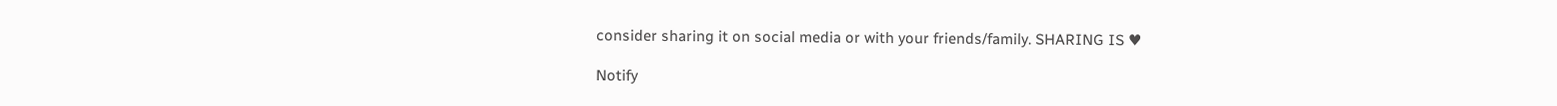consider sharing it on social media or with your friends/family. SHARING IS ♥

Notify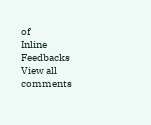of
Inline Feedbacks
View all comments